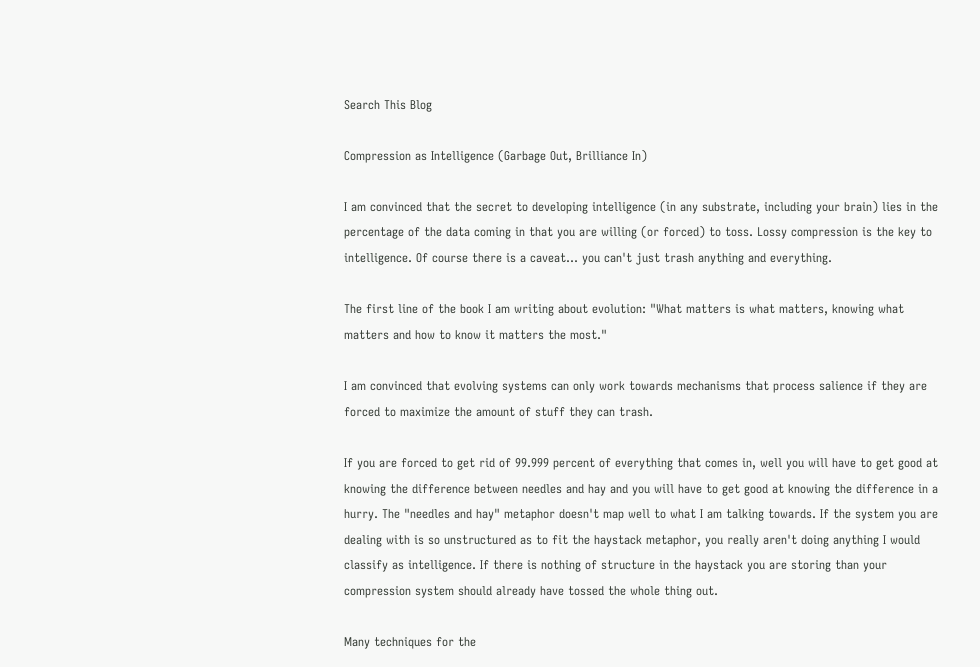Search This Blog

Compression as Intelligence (Garbage Out, Brilliance In)

I am convinced that the secret to developing intelligence (in any substrate, including your brain) lies in the percentage of the data coming in that you are willing (or forced) to toss. Lossy compression is the key to intelligence. Of course there is a caveat… you can't just trash anything and everything.

The first line of the book I am writing about evolution: "What matters is what matters, knowing what matters and how to know it matters the most."

I am convinced that evolving systems can only work towards mechanisms that process salience if they are forced to maximize the amount of stuff they can trash.

If you are forced to get rid of 99.999 percent of everything that comes in, well you will have to get good at knowing the difference between needles and hay and you will have to get good at knowing the difference in a hurry. The "needles and hay" metaphor doesn't map well to what I am talking towards. If the system you are dealing with is so unstructured as to fit the haystack metaphor, you really aren't doing anything I would classify as intelligence. If there is nothing of structure in the haystack you are storing than your compression system should already have tossed the whole thing out.

Many techniques for the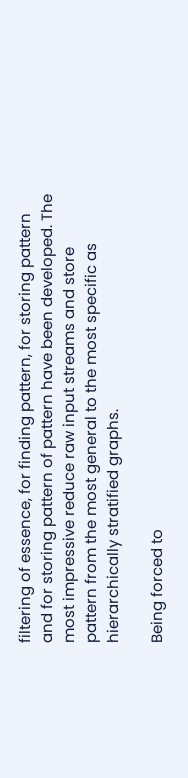filtering of essence, for finding pattern, for storing pattern and for storing pattern of pattern have been developed. The most impressive reduce raw input streams and store pattern from the most general to the most specific as hierarchically stratified graphs.

Being forced to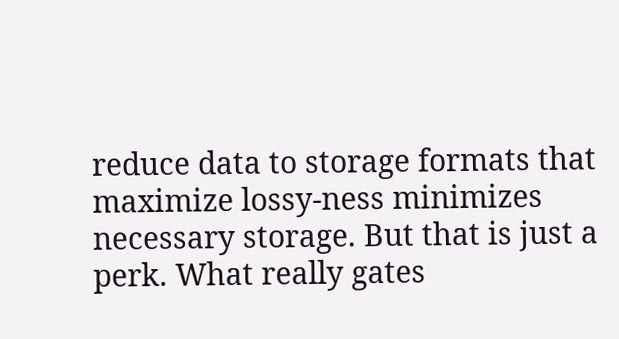reduce data to storage formats that maximize lossy-ness minimizes necessary storage. But that is just a perk. What really gates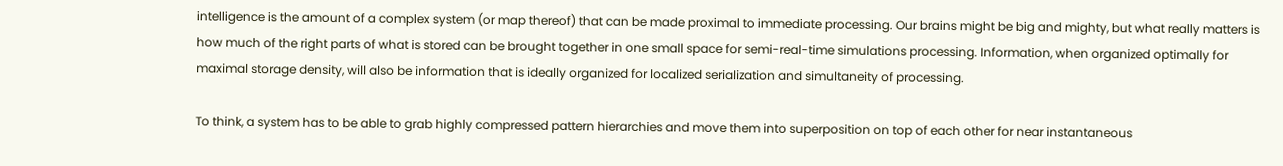intelligence is the amount of a complex system (or map thereof) that can be made proximal to immediate processing. Our brains might be big and mighty, but what really matters is how much of the right parts of what is stored can be brought together in one small space for semi-real-time simulations processing. Information, when organized optimally for maximal storage density, will also be information that is ideally organized for localized serialization and simultaneity of processing.

To think, a system has to be able to grab highly compressed pattern hierarchies and move them into superposition on top of each other for near instantaneous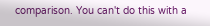comparison. You can't do this with a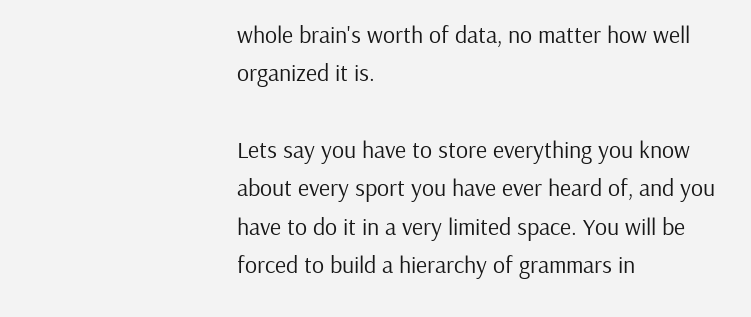whole brain's worth of data, no matter how well organized it is.

Lets say you have to store everything you know about every sport you have ever heard of, and you have to do it in a very limited space. You will be forced to build a hierarchy of grammars in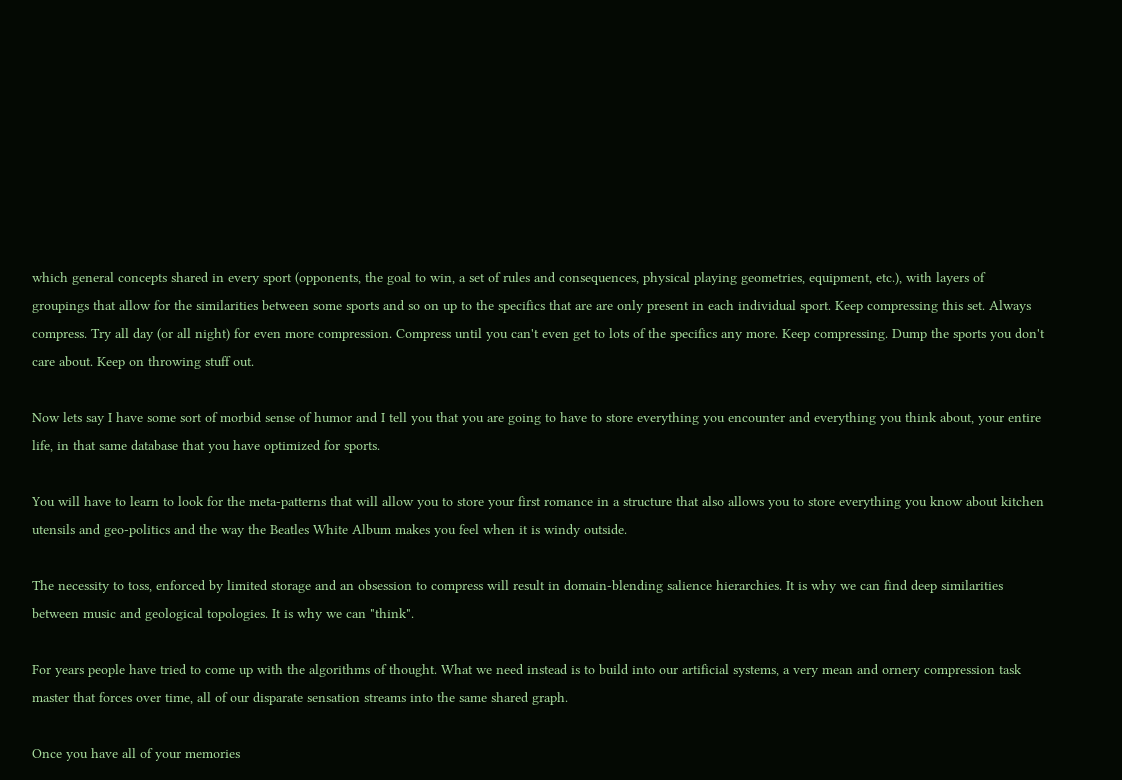which general concepts shared in every sport (opponents, the goal to win, a set of rules and consequences, physical playing geometries, equipment, etc.), with layers of groupings that allow for the similarities between some sports and so on up to the specifics that are are only present in each individual sport. Keep compressing this set. Always compress. Try all day (or all night) for even more compression. Compress until you can't even get to lots of the specifics any more. Keep compressing. Dump the sports you don't care about. Keep on throwing stuff out.

Now lets say I have some sort of morbid sense of humor and I tell you that you are going to have to store everything you encounter and everything you think about, your entire life, in that same database that you have optimized for sports.

You will have to learn to look for the meta-patterns that will allow you to store your first romance in a structure that also allows you to store everything you know about kitchen utensils and geo-politics and the way the Beatles White Album makes you feel when it is windy outside.

The necessity to toss, enforced by limited storage and an obsession to compress will result in domain-blending salience hierarchies. It is why we can find deep similarities between music and geological topologies. It is why we can "think".

For years people have tried to come up with the algorithms of thought. What we need instead is to build into our artificial systems, a very mean and ornery compression task master that forces over time, all of our disparate sensation streams into the same shared graph.

Once you have all of your memories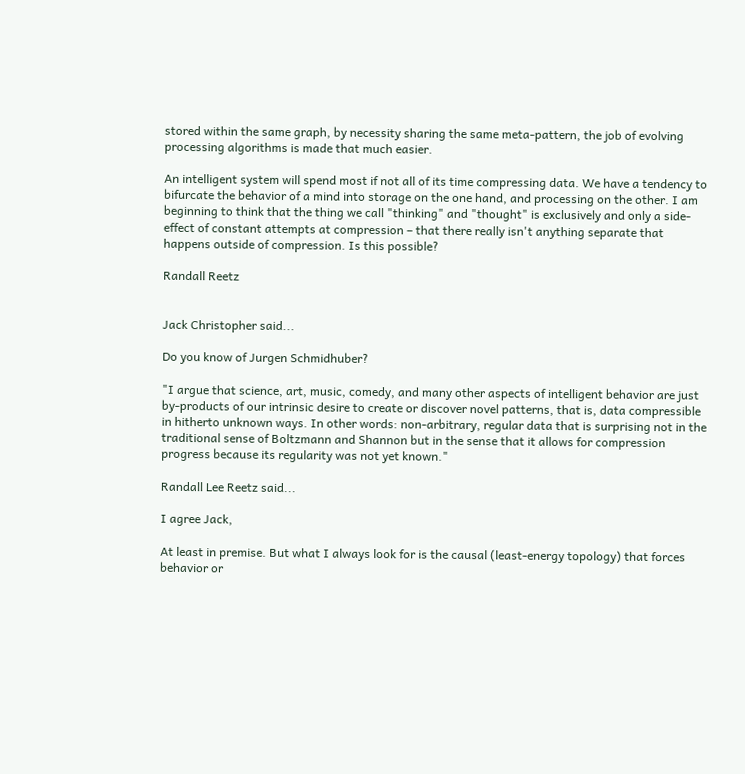stored within the same graph, by necessity sharing the same meta-pattern, the job of evolving processing algorithms is made that much easier.

An intelligent system will spend most if not all of its time compressing data. We have a tendency to bifurcate the behavior of a mind into storage on the one hand, and processing on the other. I am beginning to think that the thing we call "thinking" and "thought" is exclusively and only a side-effect of constant attempts at compression – that there really isn't anything separate that happens outside of compression. Is this possible?

Randall Reetz


Jack Christopher said...

Do you know of Jurgen Schmidhuber?

"I argue that science, art, music, comedy, and many other aspects of intelligent behavior are just by-products of our intrinsic desire to create or discover novel patterns, that is, data compressible in hitherto unknown ways. In other words: non-arbitrary, regular data that is surprising not in the traditional sense of Boltzmann and Shannon but in the sense that it allows for compression progress because its regularity was not yet known."

Randall Lee Reetz said...

I agree Jack,

At least in premise. But what I always look for is the causal (least-energy topology) that forces behavior or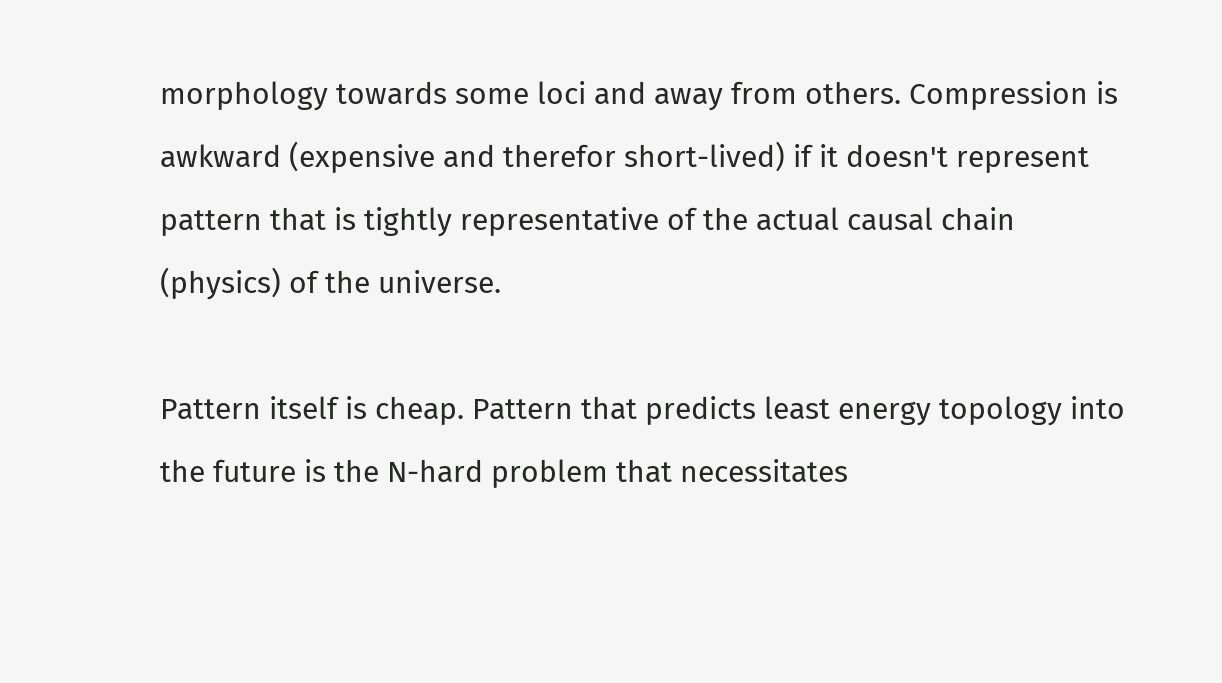morphology towards some loci and away from others. Compression is awkward (expensive and therefor short-lived) if it doesn't represent pattern that is tightly representative of the actual causal chain (physics) of the universe.

Pattern itself is cheap. Pattern that predicts least energy topology into the future is the N-hard problem that necessitates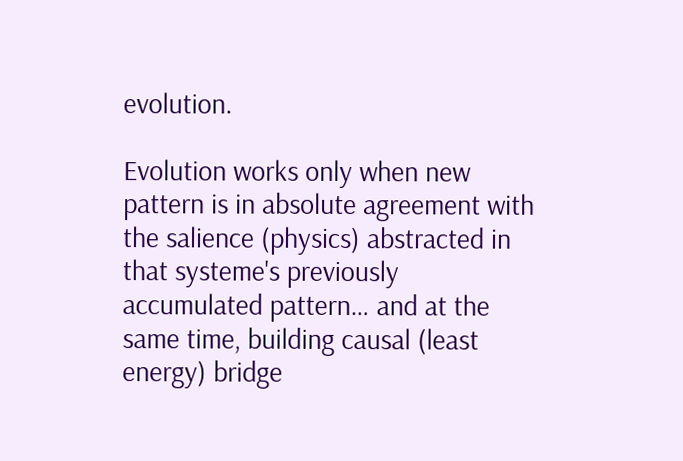evolution.

Evolution works only when new pattern is in absolute agreement with the salience (physics) abstracted in that systeme's previously accumulated pattern… and at the same time, building causal (least energy) bridge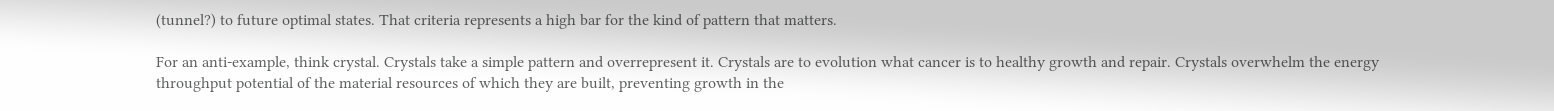(tunnel?) to future optimal states. That criteria represents a high bar for the kind of pattern that matters.

For an anti-example, think crystal. Crystals take a simple pattern and overrepresent it. Crystals are to evolution what cancer is to healthy growth and repair. Crystals overwhelm the energy throughput potential of the material resources of which they are built, preventing growth in the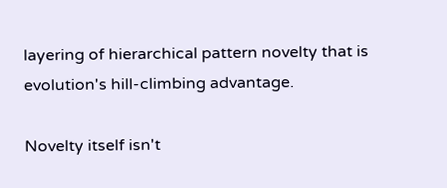layering of hierarchical pattern novelty that is evolution's hill-climbing advantage.

Novelty itself isn't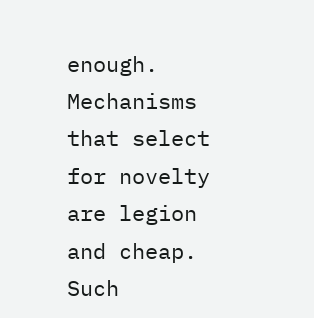enough. Mechanisms that select for novelty are legion and cheap. Such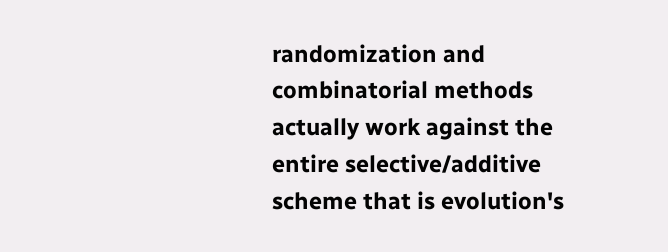randomization and combinatorial methods actually work against the entire selective/additive scheme that is evolution's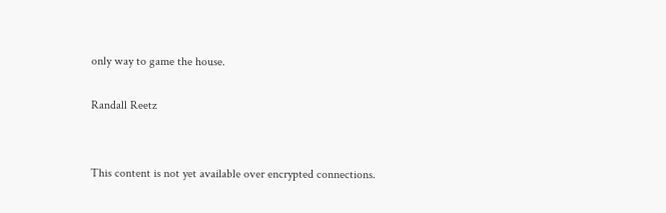only way to game the house.

Randall Reetz


This content is not yet available over encrypted connections.